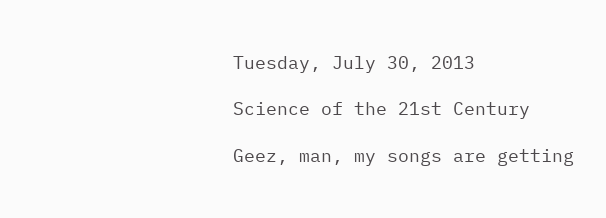Tuesday, July 30, 2013

Science of the 21st Century

Geez, man, my songs are getting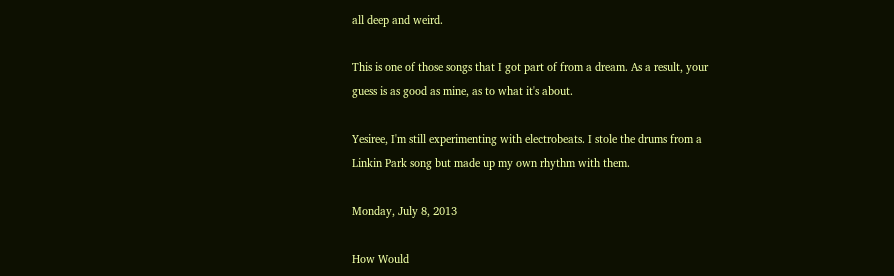all deep and weird.

This is one of those songs that I got part of from a dream. As a result, your guess is as good as mine, as to what it's about.

Yesiree, I'm still experimenting with electrobeats. I stole the drums from a Linkin Park song but made up my own rhythm with them.

Monday, July 8, 2013

How Would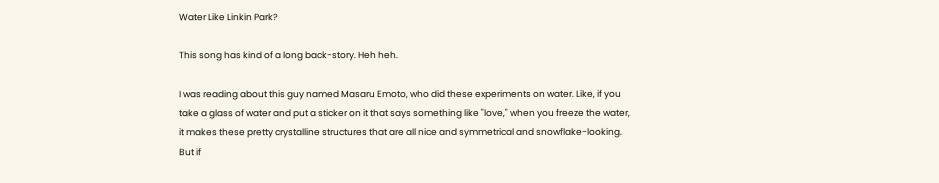Water Like Linkin Park?

This song has kind of a long back-story. Heh heh.

I was reading about this guy named Masaru Emoto, who did these experiments on water. Like, if you take a glass of water and put a sticker on it that says something like "love," when you freeze the water, it makes these pretty crystalline structures that are all nice and symmetrical and snowflake-looking. But if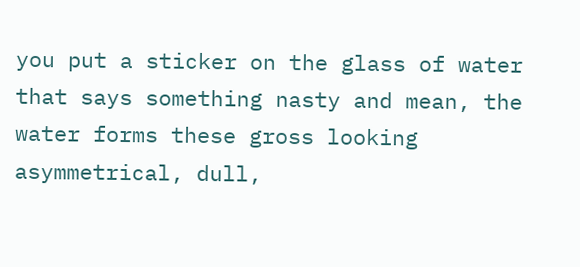you put a sticker on the glass of water that says something nasty and mean, the water forms these gross looking asymmetrical, dull,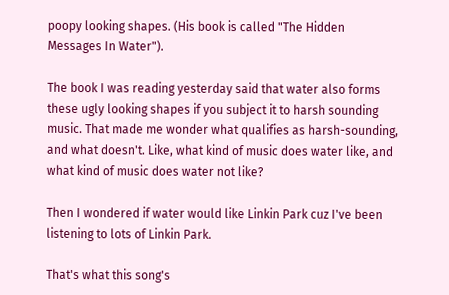poopy looking shapes. (His book is called "The Hidden Messages In Water").

The book I was reading yesterday said that water also forms these ugly looking shapes if you subject it to harsh sounding music. That made me wonder what qualifies as harsh-sounding, and what doesn't. Like, what kind of music does water like, and what kind of music does water not like?

Then I wondered if water would like Linkin Park cuz I've been listening to lots of Linkin Park.

That's what this song's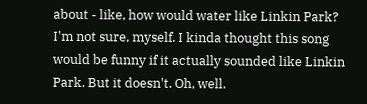about - like, how would water like Linkin Park? I'm not sure, myself. I kinda thought this song would be funny if it actually sounded like Linkin Park. But it doesn't. Oh, well.